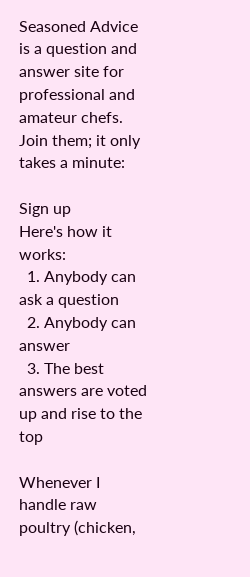Seasoned Advice is a question and answer site for professional and amateur chefs. Join them; it only takes a minute:

Sign up
Here's how it works:
  1. Anybody can ask a question
  2. Anybody can answer
  3. The best answers are voted up and rise to the top

Whenever I handle raw poultry (chicken,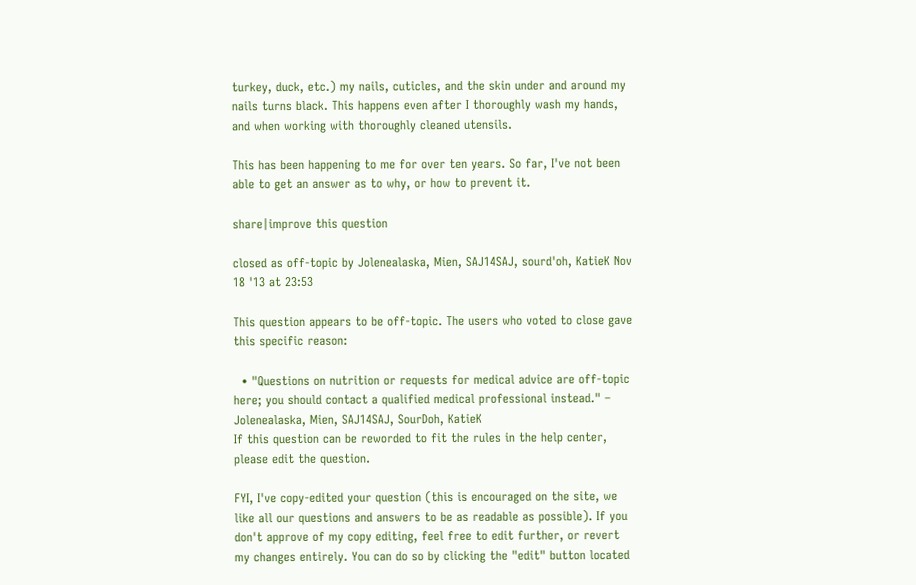turkey, duck, etc.) my nails, cuticles, and the skin under and around my nails turns black. This happens even after I thoroughly wash my hands, and when working with thoroughly cleaned utensils.

This has been happening to me for over ten years. So far, I've not been able to get an answer as to why, or how to prevent it.

share|improve this question

closed as off-topic by Jolenealaska, Mien, SAJ14SAJ, sourd'oh, KatieK Nov 18 '13 at 23:53

This question appears to be off-topic. The users who voted to close gave this specific reason:

  • "Questions on nutrition or requests for medical advice are off-topic here; you should contact a qualified medical professional instead." – Jolenealaska, Mien, SAJ14SAJ, SourDoh, KatieK
If this question can be reworded to fit the rules in the help center, please edit the question.

FYI, I've copy-edited your question (this is encouraged on the site, we like all our questions and answers to be as readable as possible). If you don't approve of my copy editing, feel free to edit further, or revert my changes entirely. You can do so by clicking the "edit" button located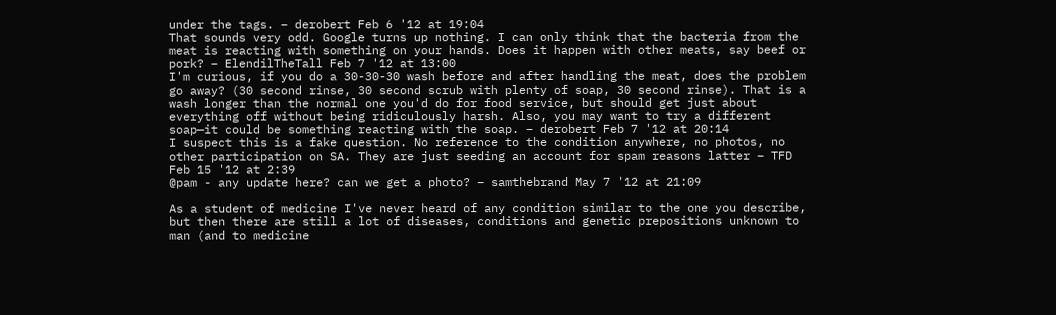under the tags. – derobert Feb 6 '12 at 19:04
That sounds very odd. Google turns up nothing. I can only think that the bacteria from the meat is reacting with something on your hands. Does it happen with other meats, say beef or pork? – ElendilTheTall Feb 7 '12 at 13:00
I'm curious, if you do a 30-30-30 wash before and after handling the meat, does the problem go away? (30 second rinse, 30 second scrub with plenty of soap, 30 second rinse). That is a wash longer than the normal one you'd do for food service, but should get just about everything off without being ridiculously harsh. Also, you may want to try a different soap—it could be something reacting with the soap. – derobert Feb 7 '12 at 20:14
I suspect this is a fake question. No reference to the condition anywhere, no photos, no other participation on SA. They are just seeding an account for spam reasons latter – TFD Feb 15 '12 at 2:39
@pam - any update here? can we get a photo? – samthebrand May 7 '12 at 21:09

As a student of medicine I've never heard of any condition similar to the one you describe, but then there are still a lot of diseases, conditions and genetic prepositions unknown to man (and to medicine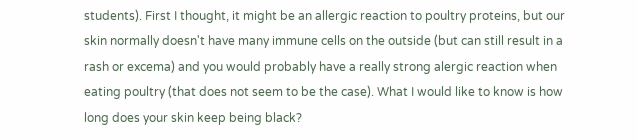students). First I thought, it might be an allergic reaction to poultry proteins, but our skin normally doesn't have many immune cells on the outside (but can still result in a rash or excema) and you would probably have a really strong alergic reaction when eating poultry (that does not seem to be the case). What I would like to know is how long does your skin keep being black?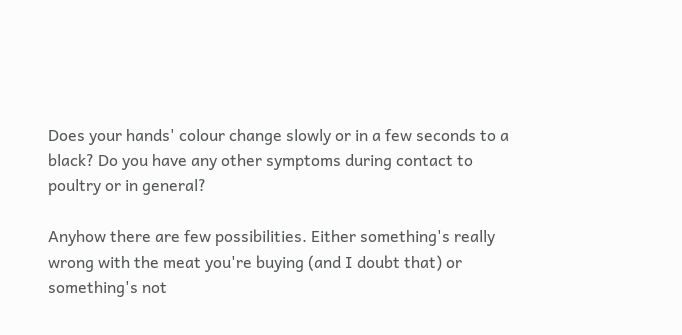Does your hands' colour change slowly or in a few seconds to a black? Do you have any other symptoms during contact to poultry or in general?

Anyhow there are few possibilities. Either something's really wrong with the meat you're buying (and I doubt that) or something's not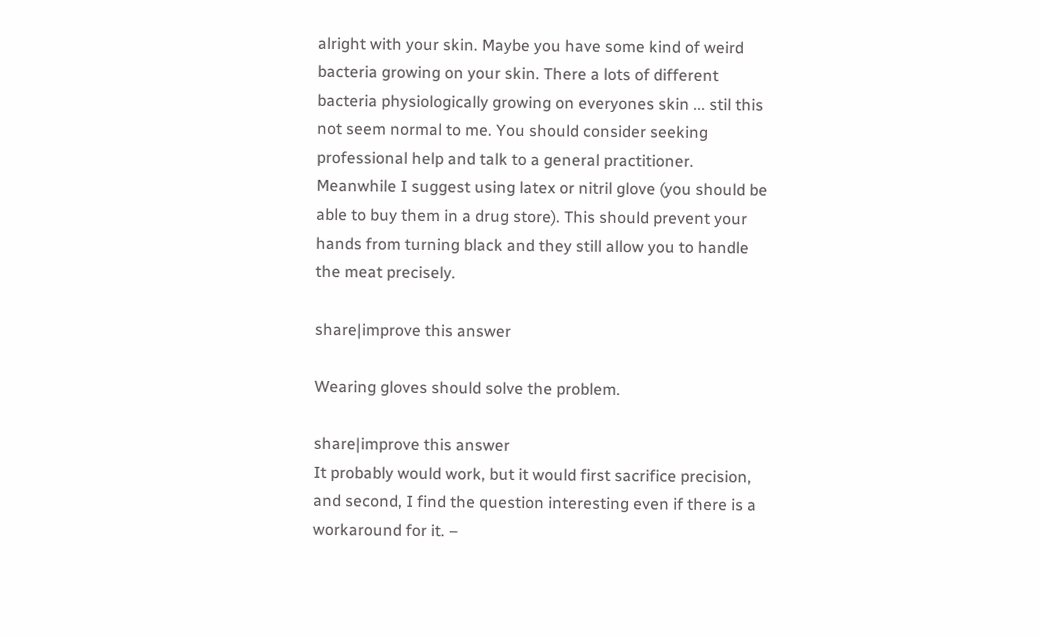alright with your skin. Maybe you have some kind of weird bacteria growing on your skin. There a lots of different bacteria physiologically growing on everyones skin ... stil this not seem normal to me. You should consider seeking professional help and talk to a general practitioner. Meanwhile I suggest using latex or nitril glove (you should be able to buy them in a drug store). This should prevent your hands from turning black and they still allow you to handle the meat precisely.

share|improve this answer

Wearing gloves should solve the problem.

share|improve this answer
It probably would work, but it would first sacrifice precision, and second, I find the question interesting even if there is a workaround for it. –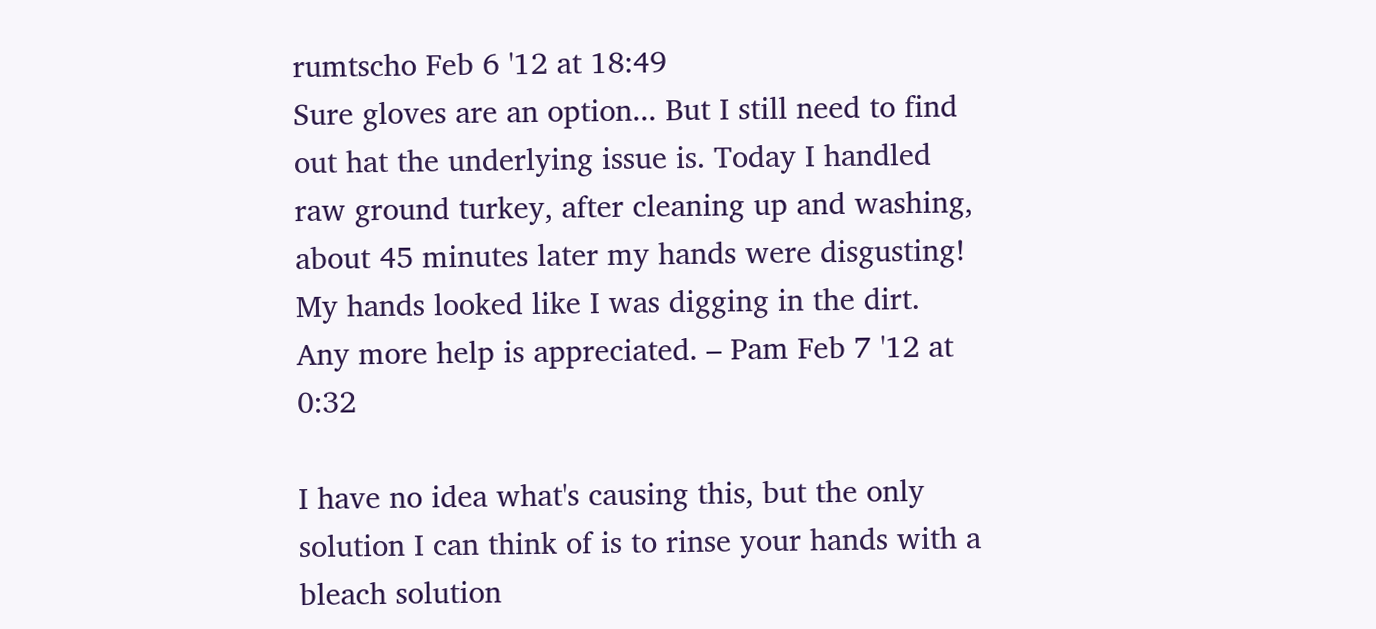rumtscho Feb 6 '12 at 18:49
Sure gloves are an option... But I still need to find out hat the underlying issue is. Today I handled raw ground turkey, after cleaning up and washing, about 45 minutes later my hands were disgusting! My hands looked like I was digging in the dirt. Any more help is appreciated. – Pam Feb 7 '12 at 0:32

I have no idea what's causing this, but the only solution I can think of is to rinse your hands with a bleach solution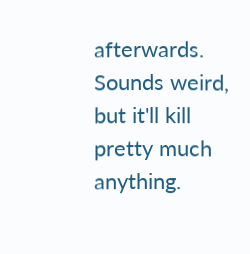afterwards. Sounds weird, but it'll kill pretty much anything.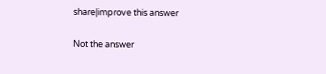share|improve this answer

Not the answer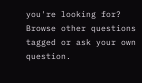you're looking for? Browse other questions tagged or ask your own question.